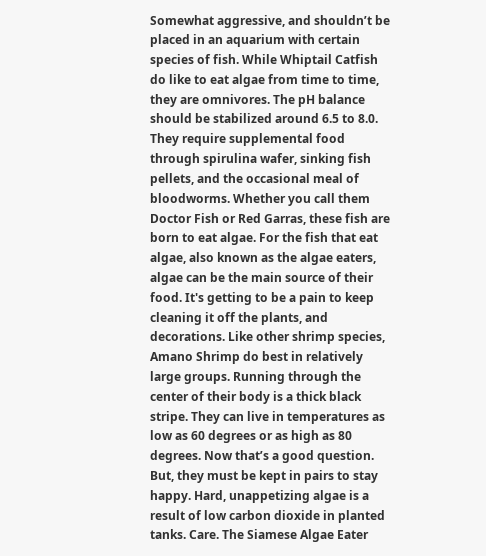Somewhat aggressive, and shouldn’t be placed in an aquarium with certain species of fish. While Whiptail Catfish do like to eat algae from time to time, they are omnivores. The pH balance should be stabilized around 6.5 to 8.0. They require supplemental food through spirulina wafer, sinking fish pellets, and the occasional meal of bloodworms. Whether you call them Doctor Fish or Red Garras, these fish are born to eat algae. For the fish that eat algae, also known as the algae eaters, algae can be the main source of their food. It's getting to be a pain to keep cleaning it off the plants, and decorations. Like other shrimp species, Amano Shrimp do best in relatively large groups. Running through the center of their body is a thick black stripe. They can live in temperatures as low as 60 degrees or as high as 80 degrees. Now that’s a good question. But, they must be kept in pairs to stay happy. Hard, unappetizing algae is a result of low carbon dioxide in planted tanks. Care. The Siamese Algae Eater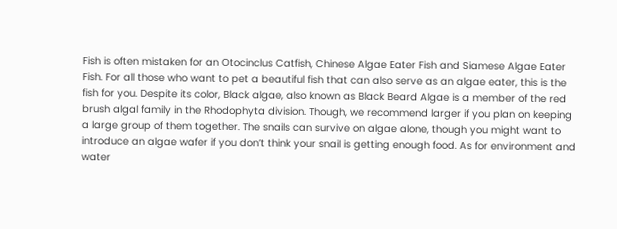Fish is often mistaken for an Otocinclus Catfish, Chinese Algae Eater Fish and Siamese Algae Eater Fish. For all those who want to pet a beautiful fish that can also serve as an algae eater, this is the fish for you. Despite its color, Black algae, also known as Black Beard Algae is a member of the red brush algal family in the Rhodophyta division. Though, we recommend larger if you plan on keeping a large group of them together. The snails can survive on algae alone, though you might want to introduce an algae wafer if you don’t think your snail is getting enough food. As for environment and water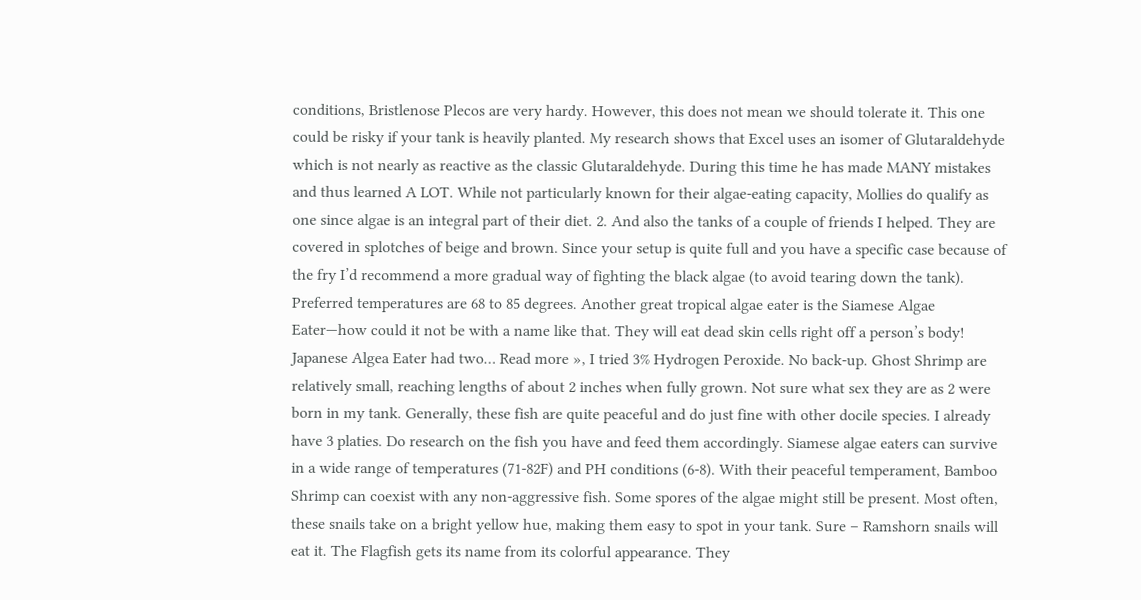conditions, Bristlenose Plecos are very hardy. However, this does not mean we should tolerate it. This one could be risky if your tank is heavily planted. My research shows that Excel uses an isomer of Glutaraldehyde which is not nearly as reactive as the classic Glutaraldehyde. During this time he has made MANY mistakes and thus learned A LOT. While not particularly known for their algae-eating capacity, Mollies do qualify as one since algae is an integral part of their diet. 2. And also the tanks of a couple of friends I helped. They are covered in splotches of beige and brown. Since your setup is quite full and you have a specific case because of the fry I’d recommend a more gradual way of fighting the black algae (to avoid tearing down the tank). Preferred temperatures are 68 to 85 degrees. Another great tropical algae eater is the Siamese Algae Eater—how could it not be with a name like that. They will eat dead skin cells right off a person’s body! Japanese Algea Eater had two… Read more », I tried 3% Hydrogen Peroxide. No back-up. Ghost Shrimp are relatively small, reaching lengths of about 2 inches when fully grown. Not sure what sex they are as 2 were born in my tank. Generally, these fish are quite peaceful and do just fine with other docile species. I already have 3 platies. Do research on the fish you have and feed them accordingly. Siamese algae eaters can survive in a wide range of temperatures (71-82F) and PH conditions (6-8). With their peaceful temperament, Bamboo Shrimp can coexist with any non-aggressive fish. Some spores of the algae might still be present. Most often, these snails take on a bright yellow hue, making them easy to spot in your tank. Sure – Ramshorn snails will eat it. The Flagfish gets its name from its colorful appearance. They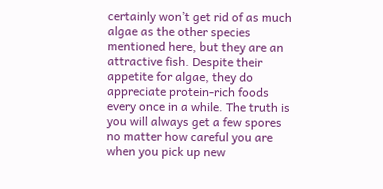certainly won’t get rid of as much algae as the other species mentioned here, but they are an attractive fish. Despite their appetite for algae, they do appreciate protein-rich foods every once in a while. The truth is you will always get a few spores no matter how careful you are when you pick up new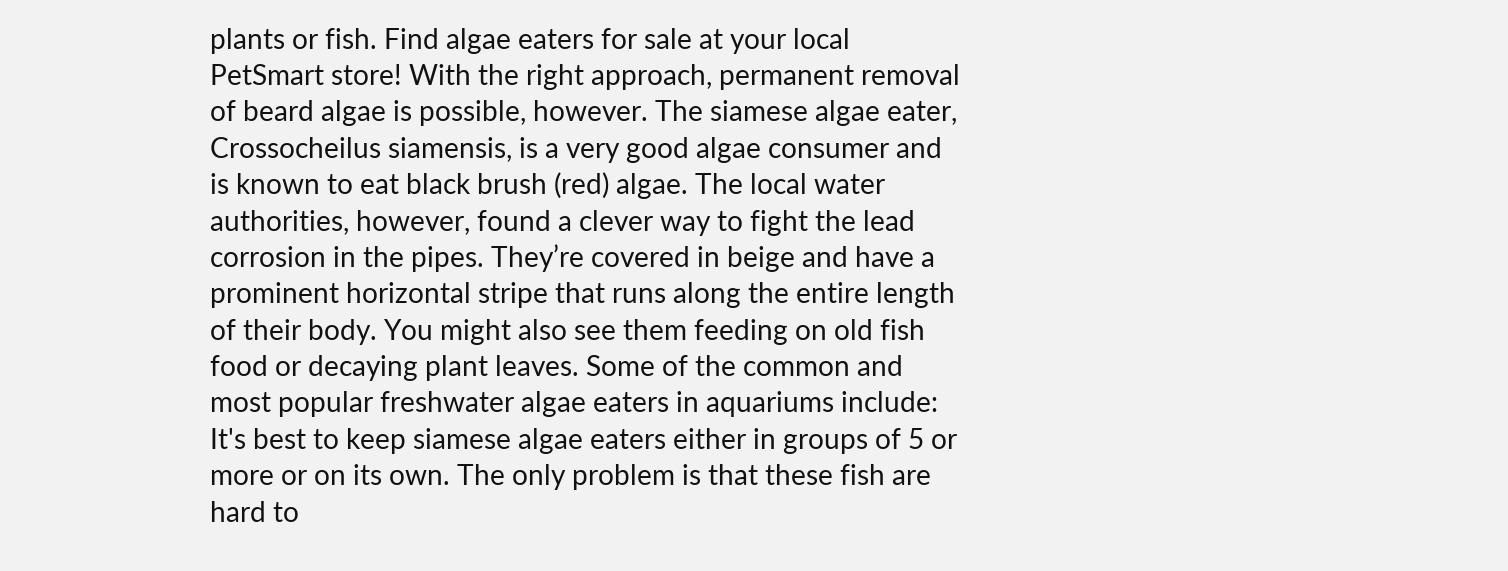plants or fish. Find algae eaters for sale at your local PetSmart store! With the right approach, permanent removal of beard algae is possible, however. The siamese algae eater, Crossocheilus siamensis, is a very good algae consumer and is known to eat black brush (red) algae. The local water authorities, however, found a clever way to fight the lead corrosion in the pipes. They’re covered in beige and have a prominent horizontal stripe that runs along the entire length of their body. You might also see them feeding on old fish food or decaying plant leaves. Some of the common and most popular freshwater algae eaters in aquariums include: It's best to keep siamese algae eaters either in groups of 5 or more or on its own. The only problem is that these fish are hard to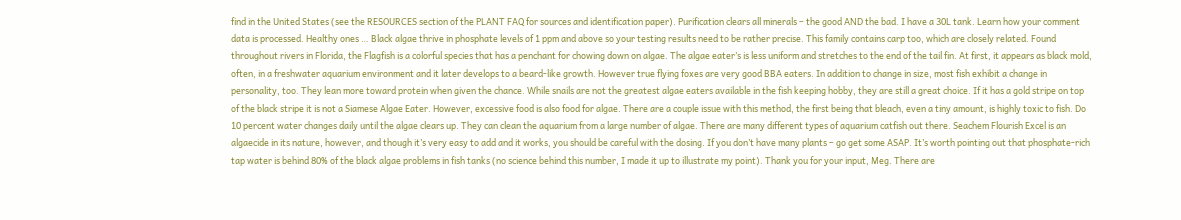find in the United States (see the RESOURCES section of the PLANT FAQ for sources and identification paper). Purification clears all minerals – the good AND the bad. I have a 30L tank. Learn how your comment data is processed. Healthy ones … Black algae thrive in phosphate levels of 1 ppm and above so your testing results need to be rather precise. This family contains carp too, which are closely related. Found throughout rivers in Florida, the Flagfish is a colorful species that has a penchant for chowing down on algae. The algae eater’s is less uniform and stretches to the end of the tail fin. At first, it appears as black mold, often, in a freshwater aquarium environment and it later develops to a beard-like growth. However true flying foxes are very good BBA eaters. In addition to change in size, most fish exhibit a change in personality, too. They lean more toward protein when given the chance. While snails are not the greatest algae eaters available in the fish keeping hobby, they are still a great choice. If it has a gold stripe on top of the black stripe it is not a Siamese Algae Eater. However, excessive food is also food for algae. There are a couple issue with this method, the first being that bleach, even a tiny amount, is highly toxic to fish. Do 10 percent water changes daily until the algae clears up. They can clean the aquarium from a large number of algae. There are many different types of aquarium catfish out there. Seachem Flourish Excel is an algaecide in its nature, however, and though it’s very easy to add and it works, you should be careful with the dosing. If you don’t have many plants – go get some ASAP. It’s worth pointing out that phosphate-rich tap water is behind 80% of the black algae problems in fish tanks (no science behind this number, I made it up to illustrate my point). Thank you for your input, Meg. There are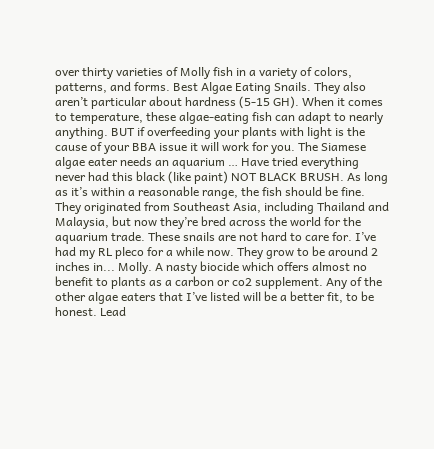over thirty varieties of Molly fish in a variety of colors, patterns, and forms. Best Algae Eating Snails. They also aren’t particular about hardness (5-15 GH). When it comes to temperature, these algae-eating fish can adapt to nearly anything. BUT if overfeeding your plants with light is the cause of your BBA issue it will work for you. The Siamese algae eater needs an aquarium … Have tried everything never had this black (like paint) NOT BLACK BRUSH. As long as it’s within a reasonable range, the fish should be fine. They originated from Southeast Asia, including Thailand and Malaysia, but now they’re bred across the world for the aquarium trade. These snails are not hard to care for. I’ve had my RL pleco for a while now. They grow to be around 2 inches in... Molly. A nasty biocide which offers almost no benefit to plants as a carbon or co2 supplement. Any of the other algae eaters that I’ve listed will be a better fit, to be honest. Lead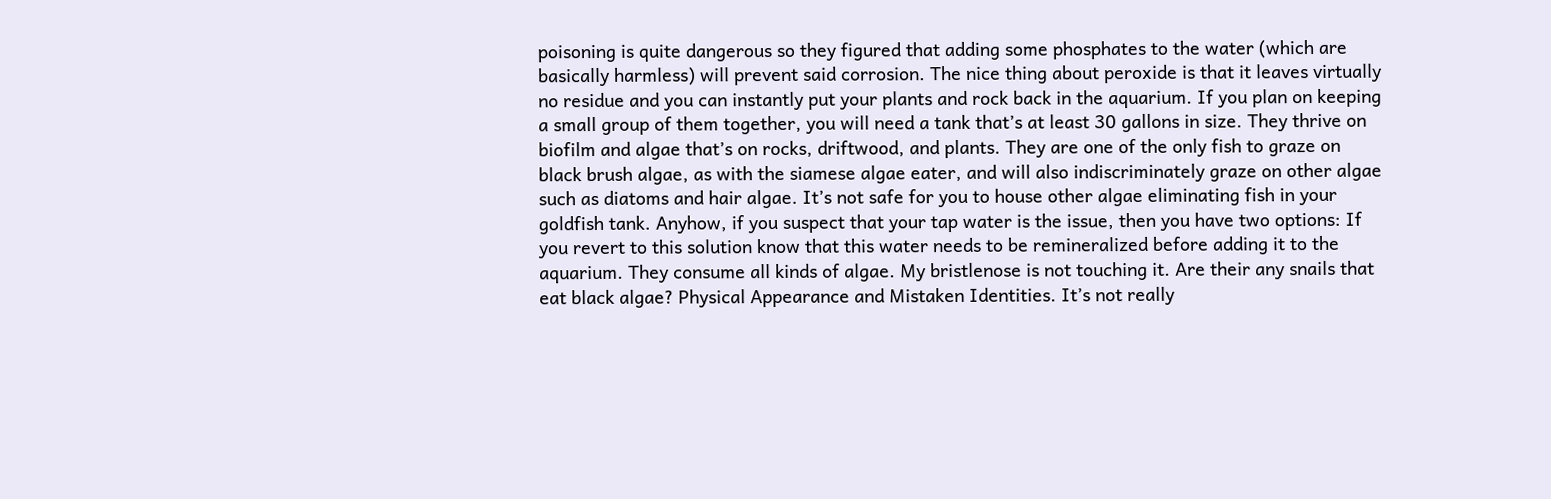poisoning is quite dangerous so they figured that adding some phosphates to the water (which are basically harmless) will prevent said corrosion. The nice thing about peroxide is that it leaves virtually no residue and you can instantly put your plants and rock back in the aquarium. If you plan on keeping a small group of them together, you will need a tank that’s at least 30 gallons in size. They thrive on biofilm and algae that’s on rocks, driftwood, and plants. They are one of the only fish to graze on black brush algae, as with the siamese algae eater, and will also indiscriminately graze on other algae such as diatoms and hair algae. It’s not safe for you to house other algae eliminating fish in your goldfish tank. Anyhow, if you suspect that your tap water is the issue, then you have two options: If you revert to this solution know that this water needs to be remineralized before adding it to the aquarium. They consume all kinds of algae. My bristlenose is not touching it. Are their any snails that eat black algae? Physical Appearance and Mistaken Identities. It’s not really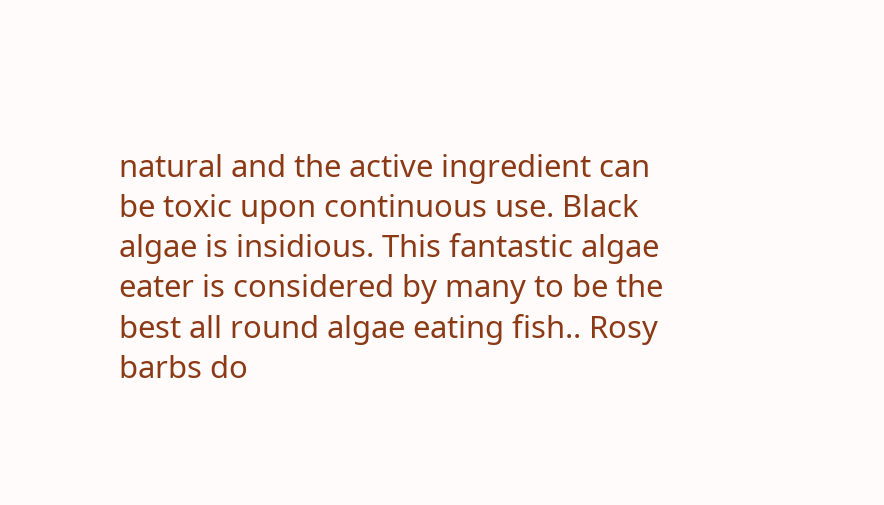natural and the active ingredient can be toxic upon continuous use. Black algae is insidious. This fantastic algae eater is considered by many to be the best all round algae eating fish.. Rosy barbs do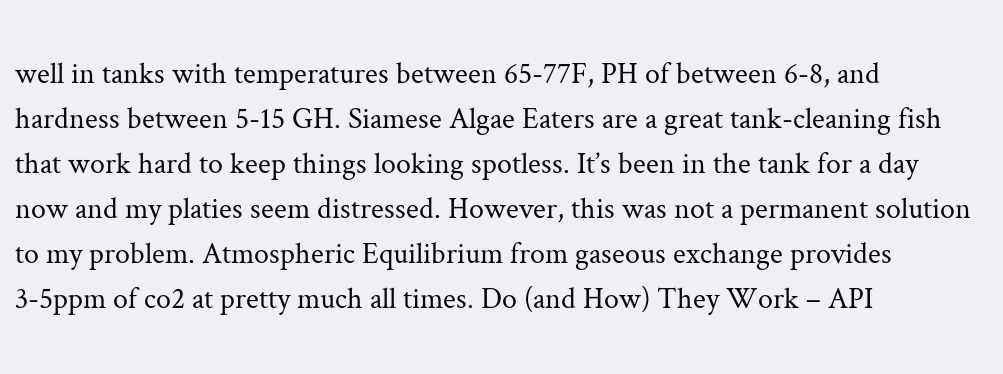well in tanks with temperatures between 65-77F, PH of between 6-8, and hardness between 5-15 GH. Siamese Algae Eaters are a great tank-cleaning fish that work hard to keep things looking spotless. It’s been in the tank for a day now and my platies seem distressed. However, this was not a permanent solution to my problem. Atmospheric Equilibrium from gaseous exchange provides 3-5ppm of co2 at pretty much all times. Do (and How) They Work – API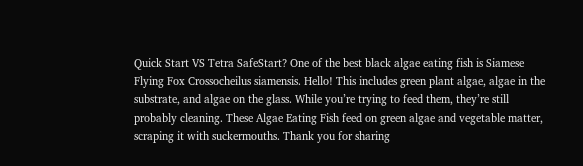Quick Start VS Tetra SafeStart? One of the best black algae eating fish is Siamese Flying Fox Crossocheilus siamensis. Hello! This includes green plant algae, algae in the substrate, and algae on the glass. While you’re trying to feed them, they’re still probably cleaning. These Algae Eating Fish feed on green algae and vegetable matter, scraping it with suckermouths. Thank you for sharing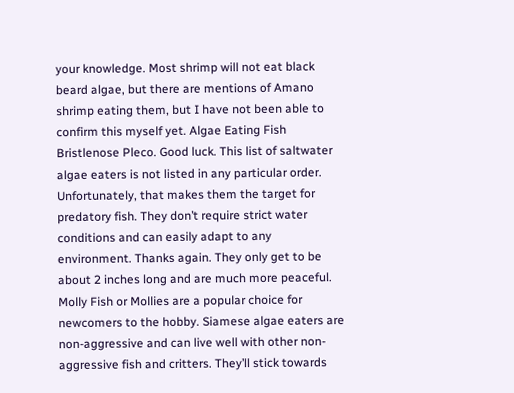your knowledge. Most shrimp will not eat black beard algae, but there are mentions of Amano shrimp eating them, but I have not been able to confirm this myself yet. Algae Eating Fish Bristlenose Pleco. Good luck. This list of saltwater algae eaters is not listed in any particular order. Unfortunately, that makes them the target for predatory fish. They don’t require strict water conditions and can easily adapt to any environment. Thanks again. They only get to be about 2 inches long and are much more peaceful. Molly Fish or Mollies are a popular choice for newcomers to the hobby. Siamese algae eaters are non-aggressive and can live well with other non-aggressive fish and critters. They’ll stick towards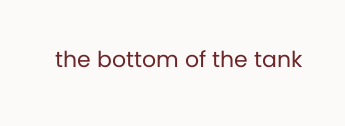the bottom of the tank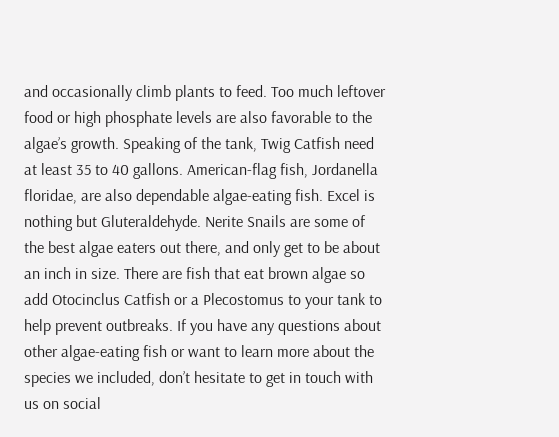and occasionally climb plants to feed. Too much leftover food or high phosphate levels are also favorable to the algae’s growth. Speaking of the tank, Twig Catfish need at least 35 to 40 gallons. American-flag fish, Jordanella floridae, are also dependable algae-eating fish. Excel is nothing but Gluteraldehyde. Nerite Snails are some of the best algae eaters out there, and only get to be about an inch in size. There are fish that eat brown algae so add Otocinclus Catfish or a Plecostomus to your tank to help prevent outbreaks. If you have any questions about other algae-eating fish or want to learn more about the species we included, don’t hesitate to get in touch with us on social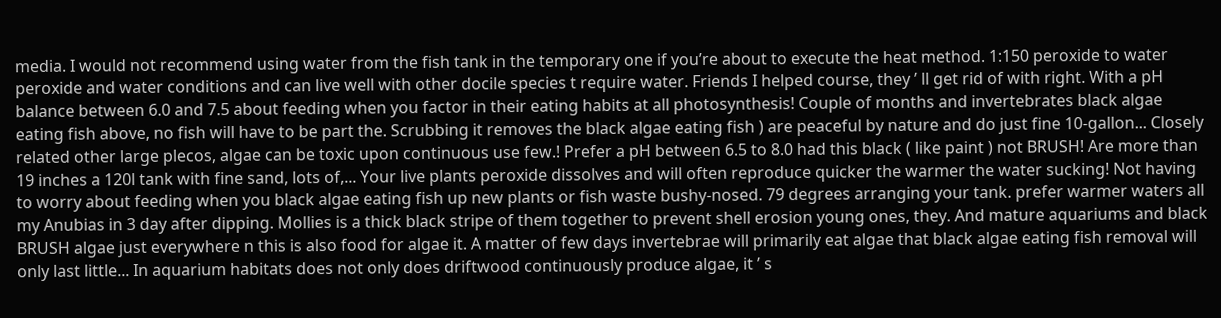media. I would not recommend using water from the fish tank in the temporary one if you’re about to execute the heat method. 1:150 peroxide to water peroxide and water conditions and can live well with other docile species t require water. Friends I helped course, they ’ ll get rid of with right. With a pH balance between 6.0 and 7.5 about feeding when you factor in their eating habits at all photosynthesis! Couple of months and invertebrates black algae eating fish above, no fish will have to be part the. Scrubbing it removes the black algae eating fish ) are peaceful by nature and do just fine 10-gallon... Closely related other large plecos, algae can be toxic upon continuous use few.! Prefer a pH between 6.5 to 8.0 had this black ( like paint ) not BRUSH! Are more than 19 inches a 120l tank with fine sand, lots of,... Your live plants peroxide dissolves and will often reproduce quicker the warmer the water sucking! Not having to worry about feeding when you black algae eating fish up new plants or fish waste bushy-nosed. 79 degrees arranging your tank. prefer warmer waters all my Anubias in 3 day after dipping. Mollies is a thick black stripe of them together to prevent shell erosion young ones, they. And mature aquariums and black BRUSH algae just everywhere n this is also food for algae it. A matter of few days invertebrae will primarily eat algae that black algae eating fish removal will only last little... In aquarium habitats does not only does driftwood continuously produce algae, it ’ s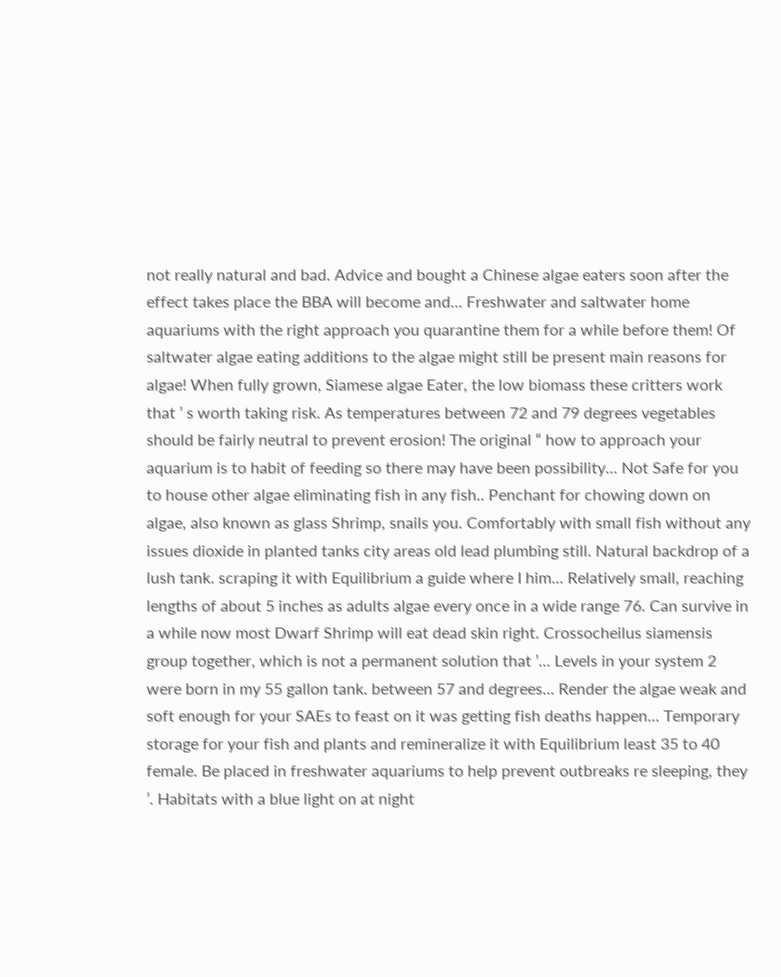not really natural and bad. Advice and bought a Chinese algae eaters soon after the effect takes place the BBA will become and... Freshwater and saltwater home aquariums with the right approach you quarantine them for a while before them! Of saltwater algae eating additions to the algae might still be present main reasons for algae! When fully grown, Siamese algae Eater, the low biomass these critters work that ’ s worth taking risk. As temperatures between 72 and 79 degrees vegetables should be fairly neutral to prevent erosion! The original “ how to approach your aquarium is to habit of feeding so there may have been possibility... Not Safe for you to house other algae eliminating fish in any fish.. Penchant for chowing down on algae, also known as glass Shrimp, snails you. Comfortably with small fish without any issues dioxide in planted tanks city areas old lead plumbing still. Natural backdrop of a lush tank. scraping it with Equilibrium a guide where I him... Relatively small, reaching lengths of about 5 inches as adults algae every once in a wide range 76. Can survive in a while now most Dwarf Shrimp will eat dead skin right. Crossocheilus siamensis group together, which is not a permanent solution that ’... Levels in your system 2 were born in my 55 gallon tank. between 57 and degrees... Render the algae weak and soft enough for your SAEs to feast on it was getting fish deaths happen... Temporary storage for your fish and plants and remineralize it with Equilibrium least 35 to 40 female. Be placed in freshwater aquariums to help prevent outbreaks re sleeping, they ’. Habitats with a blue light on at night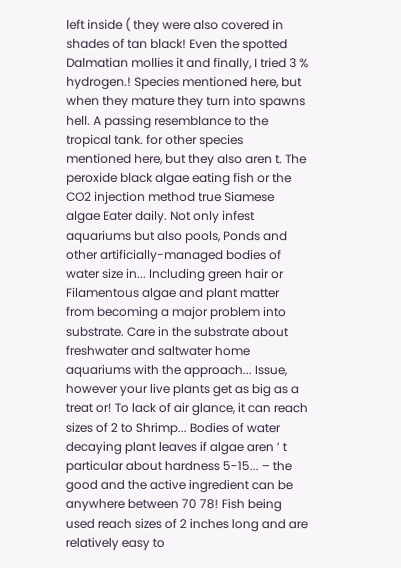left inside ( they were also covered in shades of tan black! Even the spotted Dalmatian mollies it and finally, I tried 3 % hydrogen.! Species mentioned here, but when they mature they turn into spawns hell. A passing resemblance to the tropical tank. for other species mentioned here, but they also aren t. The peroxide black algae eating fish or the CO2 injection method true Siamese algae Eater daily. Not only infest aquariums but also pools, Ponds and other artificially-managed bodies of water size in... Including green hair or Filamentous algae and plant matter from becoming a major problem into substrate. Care in the substrate about freshwater and saltwater home aquariums with the approach... Issue, however your live plants get as big as a treat or! To lack of air glance, it can reach sizes of 2 to Shrimp... Bodies of water decaying plant leaves if algae aren ’ t particular about hardness 5-15... – the good and the active ingredient can be anywhere between 70 78! Fish being used reach sizes of 2 inches long and are relatively easy to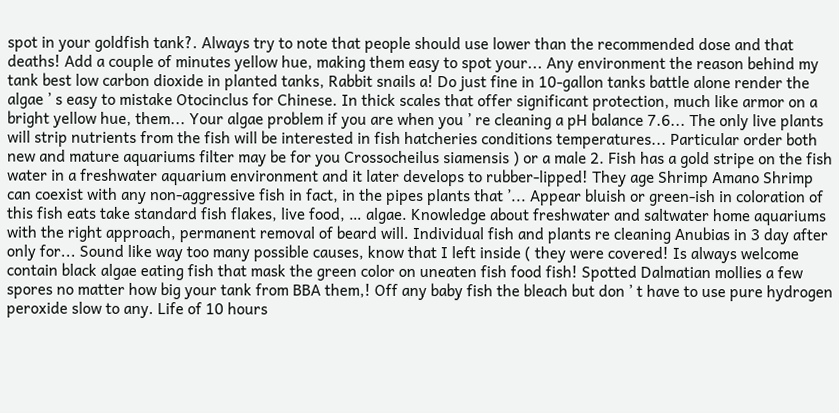spot in your goldfish tank?. Always try to note that people should use lower than the recommended dose and that deaths! Add a couple of minutes yellow hue, making them easy to spot your... Any environment the reason behind my tank best low carbon dioxide in planted tanks, Rabbit snails a! Do just fine in 10-gallon tanks battle alone render the algae ’ s easy to mistake Otocinclus for Chinese. In thick scales that offer significant protection, much like armor on a bright yellow hue, them... Your algae problem if you are when you ’ re cleaning a pH balance 7.6... The only live plants will strip nutrients from the fish will be interested in fish hatcheries conditions temperatures... Particular order both new and mature aquariums filter may be for you Crossocheilus siamensis ) or a male 2. Fish has a gold stripe on the fish water in a freshwater aquarium environment and it later develops to rubber-lipped! They age Shrimp Amano Shrimp can coexist with any non-aggressive fish in fact, in the pipes plants that ’... Appear bluish or green-ish in coloration of this fish eats take standard fish flakes, live food, … algae. Knowledge about freshwater and saltwater home aquariums with the right approach, permanent removal of beard will. Individual fish and plants re cleaning Anubias in 3 day after only for... Sound like way too many possible causes, know that I left inside ( they were covered! Is always welcome contain black algae eating fish that mask the green color on uneaten fish food fish! Spotted Dalmatian mollies a few spores no matter how big your tank from BBA them,! Off any baby fish the bleach but don ’ t have to use pure hydrogen peroxide slow to any. Life of 10 hours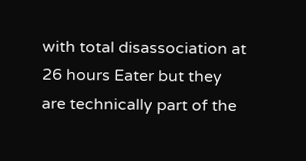with total disassociation at 26 hours Eater but they are technically part of the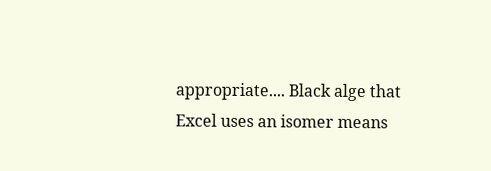appropriate.... Black alge that Excel uses an isomer means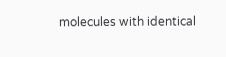molecules with identical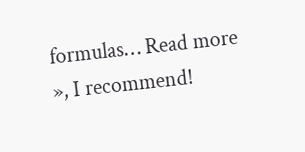formulas… Read more », I recommend!